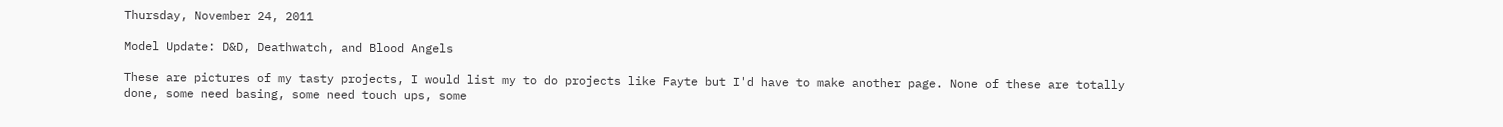Thursday, November 24, 2011

Model Update: D&D, Deathwatch, and Blood Angels

These are pictures of my tasty projects, I would list my to do projects like Fayte but I'd have to make another page. None of these are totally done, some need basing, some need touch ups, some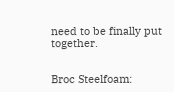need to be finally put together.


Broc Steelfoam: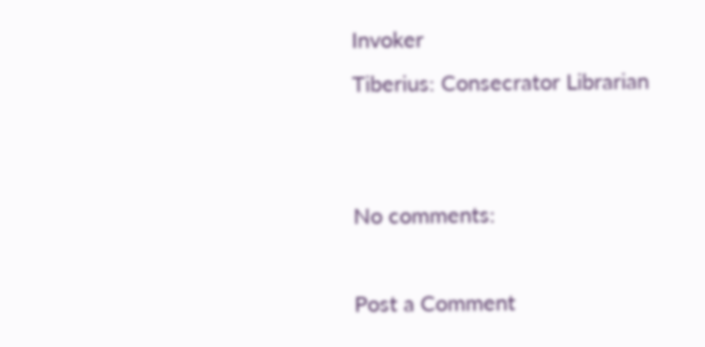Invoker
Tiberius: Consecrator Librarian


No comments:

Post a Comment